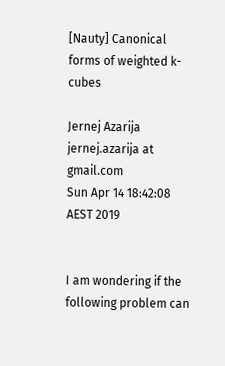[Nauty] Canonical forms of weighted k-cubes

Jernej Azarija jernej.azarija at gmail.com
Sun Apr 14 18:42:08 AEST 2019


I am wondering if the following problem can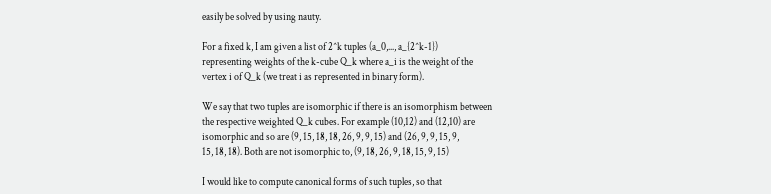easily be solved by using nauty.

For a fixed k, I am given a list of 2^k tuples (a_0,..., a_{2^k-1})
representing weights of the k-cube Q_k where a_i is the weight of the
vertex i of Q_k (we treat i as represented in binary form).

We say that two tuples are isomorphic if there is an isomorphism between
the respective weighted Q_k cubes. For example (10,12) and (12,10) are
isomorphic and so are (9, 15, 18, 18, 26, 9, 9, 15) and (26, 9, 9, 15, 9,
15, 18, 18). Both are not isomorphic to, (9, 18, 26, 9, 18, 15, 9, 15)

I would like to compute canonical forms of such tuples, so that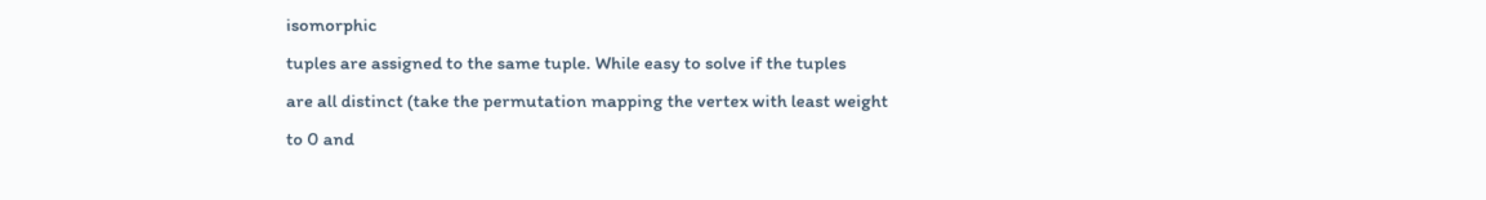isomorphic
tuples are assigned to the same tuple. While easy to solve if the tuples
are all distinct (take the permutation mapping the vertex with least weight
to 0 and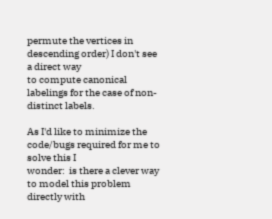permute the vertices in descending order) I don't see a direct way
to compute canonical labelings for the case of non-distinct labels.

As I'd like to minimize the code/bugs required for me to solve this I
wonder:  is there a clever way to model this problem directly with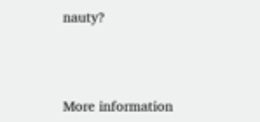nauty?



More information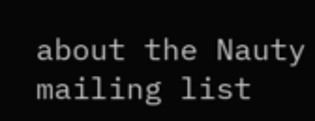about the Nauty mailing list